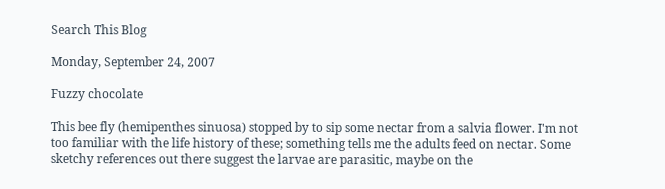Search This Blog

Monday, September 24, 2007

Fuzzy chocolate

This bee fly (hemipenthes sinuosa) stopped by to sip some nectar from a salvia flower. I'm not too familiar with the life history of these; something tells me the adults feed on nectar. Some sketchy references out there suggest the larvae are parasitic, maybe on the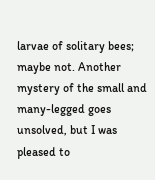larvae of solitary bees; maybe not. Another mystery of the small and many-legged goes unsolved, but I was pleased to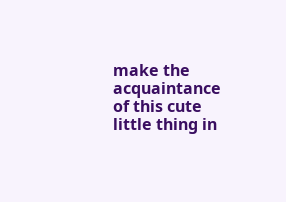make the acquaintance of this cute little thing in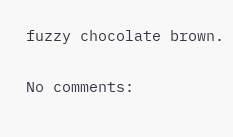fuzzy chocolate brown.

No comments: